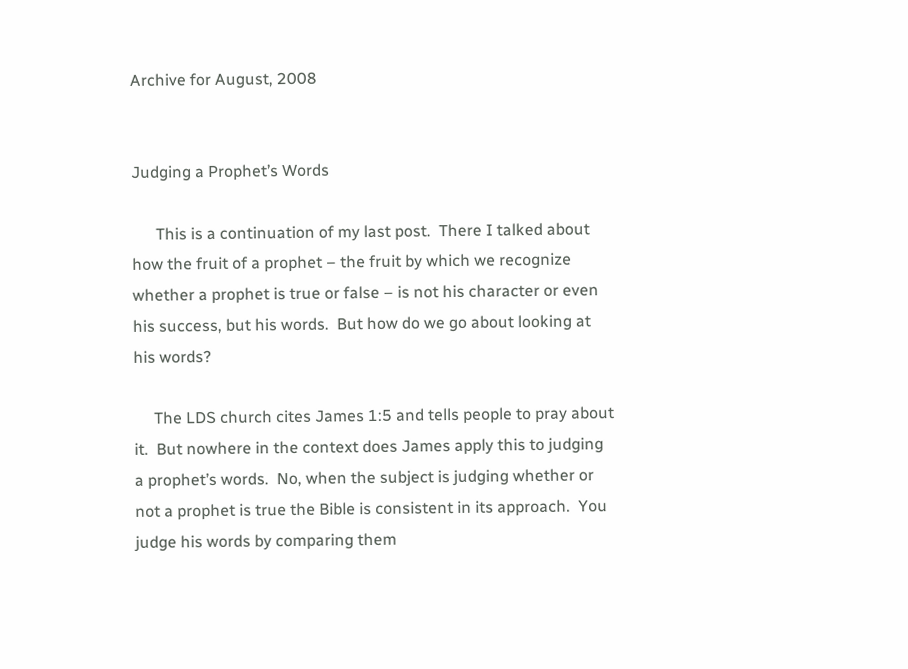Archive for August, 2008


Judging a Prophet’s Words

      This is a continuation of my last post.  There I talked about how the fruit of a prophet – the fruit by which we recognize whether a prophet is true or false – is not his character or even his success, but his words.  But how do we go about looking at his words?

     The LDS church cites James 1:5 and tells people to pray about it.  But nowhere in the context does James apply this to judging a prophet’s words.  No, when the subject is judging whether or not a prophet is true the Bible is consistent in its approach.  You judge his words by comparing them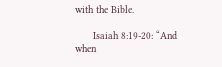with the Bible.

      Isaiah 8:19-20: “And when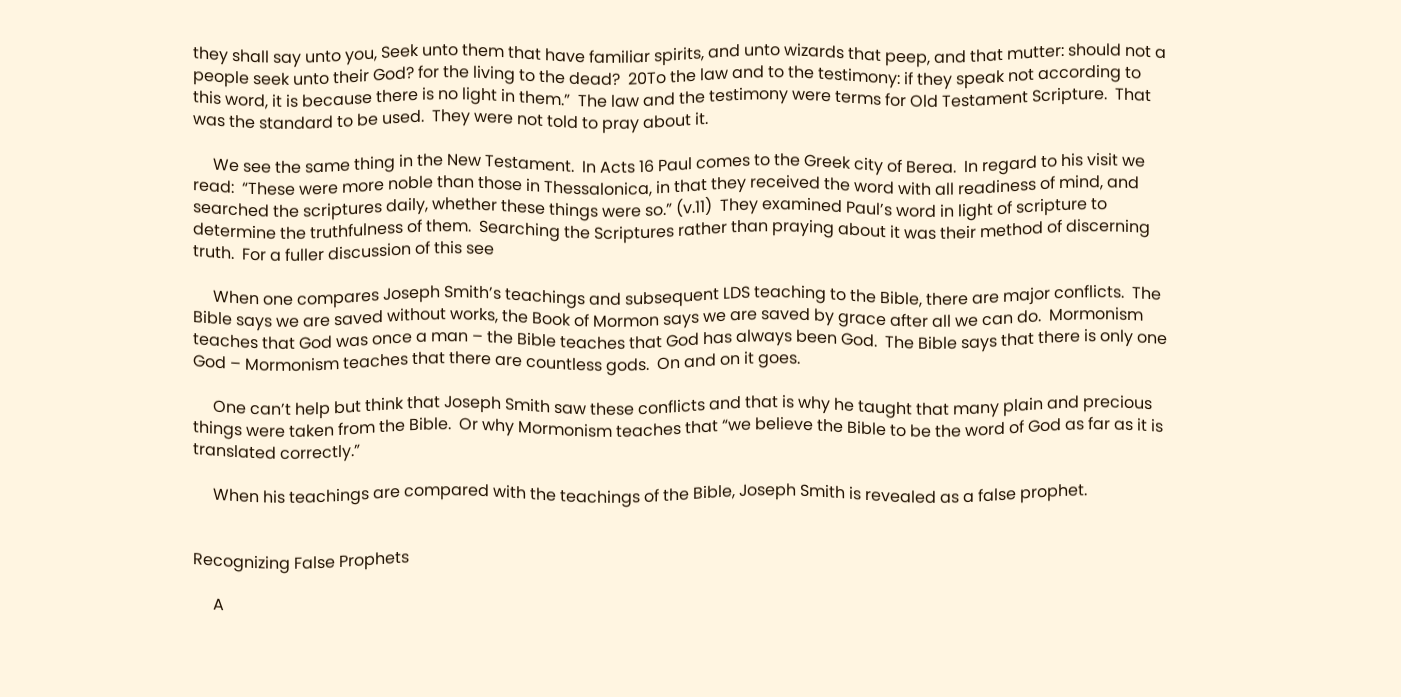they shall say unto you, Seek unto them that have familiar spirits, and unto wizards that peep, and that mutter: should not a people seek unto their God? for the living to the dead?  20To the law and to the testimony: if they speak not according to this word, it is because there is no light in them.”  The law and the testimony were terms for Old Testament Scripture.  That was the standard to be used.  They were not told to pray about it.

     We see the same thing in the New Testament.  In Acts 16 Paul comes to the Greek city of Berea.  In regard to his visit we read:  “These were more noble than those in Thessalonica, in that they received the word with all readiness of mind, and searched the scriptures daily, whether these things were so.” (v.11)  They examined Paul’s word in light of scripture to determine the truthfulness of them.  Searching the Scriptures rather than praying about it was their method of discerning truth.  For a fuller discussion of this see

     When one compares Joseph Smith’s teachings and subsequent LDS teaching to the Bible, there are major conflicts.  The Bible says we are saved without works, the Book of Mormon says we are saved by grace after all we can do.  Mormonism teaches that God was once a man – the Bible teaches that God has always been God.  The Bible says that there is only one God – Mormonism teaches that there are countless gods.  On and on it goes.

     One can’t help but think that Joseph Smith saw these conflicts and that is why he taught that many plain and precious things were taken from the Bible.  Or why Mormonism teaches that “we believe the Bible to be the word of God as far as it is translated correctly.”

     When his teachings are compared with the teachings of the Bible, Joseph Smith is revealed as a false prophet.


Recognizing False Prophets

     A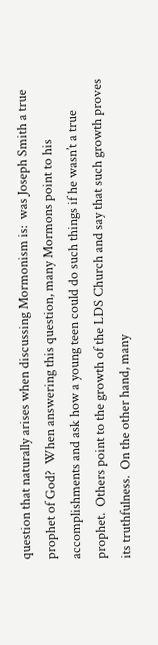question that naturally arises when discussing Mormonism is:  was Joseph Smith a true prophet of God?  When answering this question, many Mormons point to his accomplishments and ask how a young teen could do such things if he wasn’t a true prophet.  Others point to the growth of the LDS Church and say that such growth proves its truthfulness.  On the other hand, many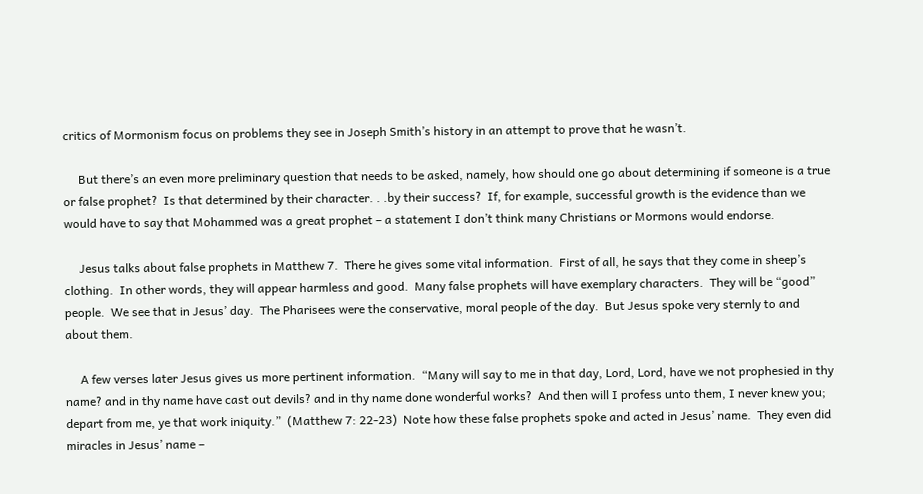critics of Mormonism focus on problems they see in Joseph Smith’s history in an attempt to prove that he wasn’t.

     But there’s an even more preliminary question that needs to be asked, namely, how should one go about determining if someone is a true or false prophet?  Is that determined by their character. . .by their success?  If, for example, successful growth is the evidence than we would have to say that Mohammed was a great prophet – a statement I don’t think many Christians or Mormons would endorse.

     Jesus talks about false prophets in Matthew 7.  There he gives some vital information.  First of all, he says that they come in sheep’s clothing.  In other words, they will appear harmless and good.  Many false prophets will have exemplary characters.  They will be “good” people.  We see that in Jesus’ day.  The Pharisees were the conservative, moral people of the day.  But Jesus spoke very sternly to and about them.

     A few verses later Jesus gives us more pertinent information.  “Many will say to me in that day, Lord, Lord, have we not prophesied in thy name? and in thy name have cast out devils? and in thy name done wonderful works?  And then will I profess unto them, I never knew you; depart from me, ye that work iniquity.”  (Matthew 7: 22-23)  Note how these false prophets spoke and acted in Jesus’ name.  They even did miracles in Jesus’ name –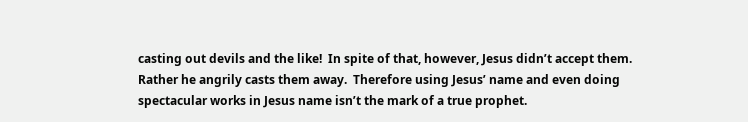casting out devils and the like!  In spite of that, however, Jesus didn’t accept them.  Rather he angrily casts them away.  Therefore using Jesus’ name and even doing spectacular works in Jesus name isn’t the mark of a true prophet.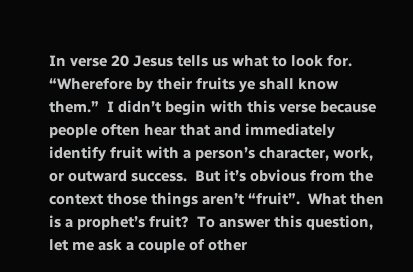In verse 20 Jesus tells us what to look for.  “Wherefore by their fruits ye shall know them.”  I didn’t begin with this verse because people often hear that and immediately identify fruit with a person’s character, work, or outward success.  But it’s obvious from the context those things aren’t “fruit”.  What then is a prophet’s fruit?  To answer this question, let me ask a couple of other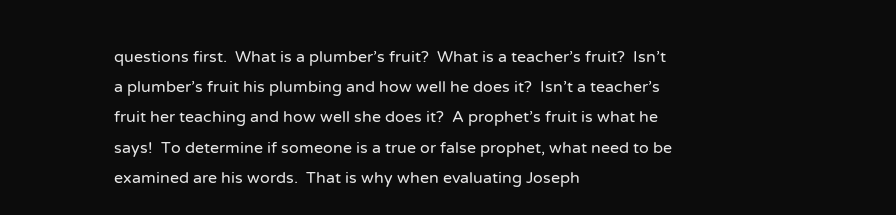questions first.  What is a plumber’s fruit?  What is a teacher’s fruit?  Isn’t a plumber’s fruit his plumbing and how well he does it?  Isn’t a teacher’s fruit her teaching and how well she does it?  A prophet’s fruit is what he says!  To determine if someone is a true or false prophet, what need to be examined are his words.  That is why when evaluating Joseph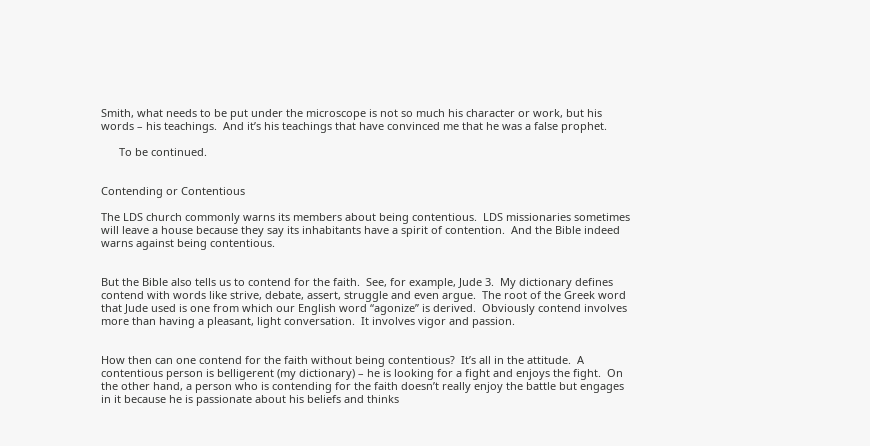Smith, what needs to be put under the microscope is not so much his character or work, but his words – his teachings.  And it’s his teachings that have convinced me that he was a false prophet.

      To be continued.


Contending or Contentious

The LDS church commonly warns its members about being contentious.  LDS missionaries sometimes will leave a house because they say its inhabitants have a spirit of contention.  And the Bible indeed warns against being contentious.


But the Bible also tells us to contend for the faith.  See, for example, Jude 3.  My dictionary defines contend with words like strive, debate, assert, struggle and even argue.  The root of the Greek word that Jude used is one from which our English word “agonize” is derived.  Obviously contend involves more than having a pleasant, light conversation.  It involves vigor and passion.


How then can one contend for the faith without being contentious?  It’s all in the attitude.  A contentious person is belligerent (my dictionary) – he is looking for a fight and enjoys the fight.  On the other hand, a person who is contending for the faith doesn’t really enjoy the battle but engages in it because he is passionate about his beliefs and thinks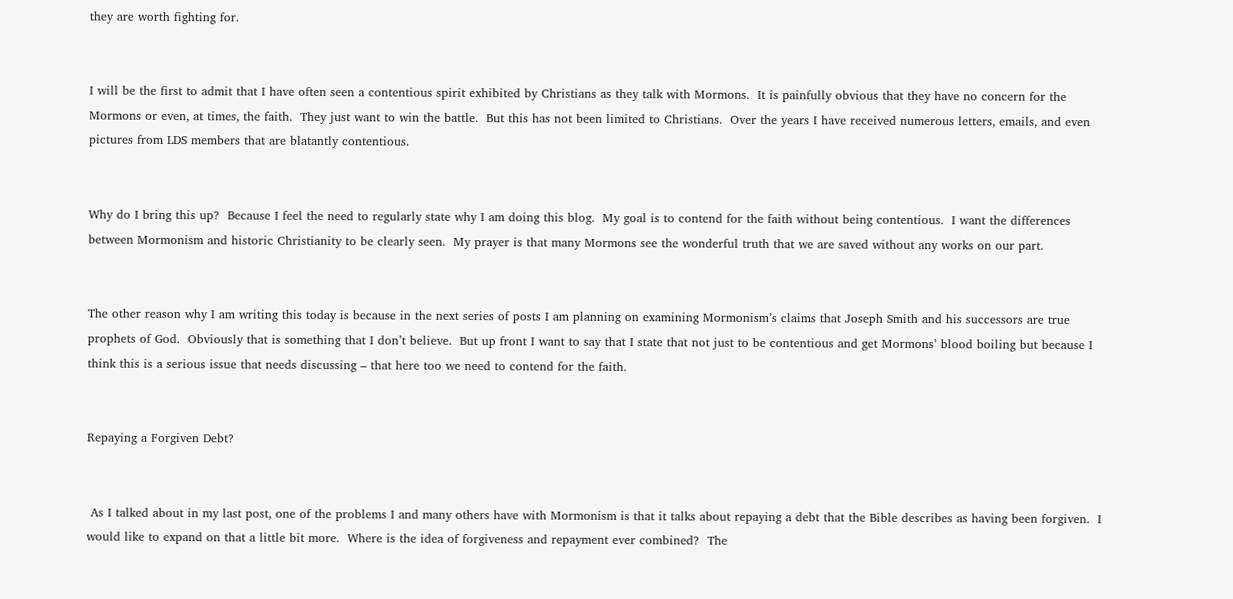they are worth fighting for.


I will be the first to admit that I have often seen a contentious spirit exhibited by Christians as they talk with Mormons.  It is painfully obvious that they have no concern for the Mormons or even, at times, the faith.  They just want to win the battle.  But this has not been limited to Christians.  Over the years I have received numerous letters, emails, and even pictures from LDS members that are blatantly contentious.


Why do I bring this up?  Because I feel the need to regularly state why I am doing this blog.  My goal is to contend for the faith without being contentious.  I want the differences between Mormonism and historic Christianity to be clearly seen.  My prayer is that many Mormons see the wonderful truth that we are saved without any works on our part.


The other reason why I am writing this today is because in the next series of posts I am planning on examining Mormonism’s claims that Joseph Smith and his successors are true prophets of God.  Obviously that is something that I don’t believe.  But up front I want to say that I state that not just to be contentious and get Mormons’ blood boiling but because I think this is a serious issue that needs discussing – that here too we need to contend for the faith.


Repaying a Forgiven Debt?


 As I talked about in my last post, one of the problems I and many others have with Mormonism is that it talks about repaying a debt that the Bible describes as having been forgiven.  I would like to expand on that a little bit more.  Where is the idea of forgiveness and repayment ever combined?  The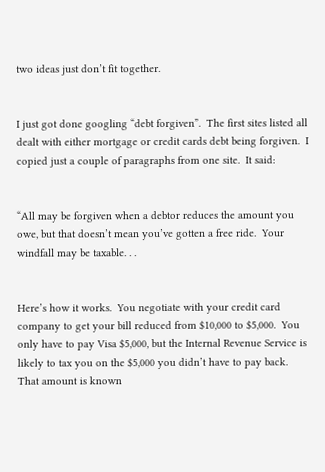two ideas just don’t fit together.


I just got done googling “debt forgiven”.  The first sites listed all dealt with either mortgage or credit cards debt being forgiven.  I copied just a couple of paragraphs from one site.  It said:


“All may be forgiven when a debtor reduces the amount you owe, but that doesn’t mean you’ve gotten a free ride.  Your windfall may be taxable. . .


Here’s how it works.  You negotiate with your credit card company to get your bill reduced from $10,000 to $5,000.  You only have to pay Visa $5,000, but the Internal Revenue Service is likely to tax you on the $5,000 you didn’t have to pay back.  That amount is known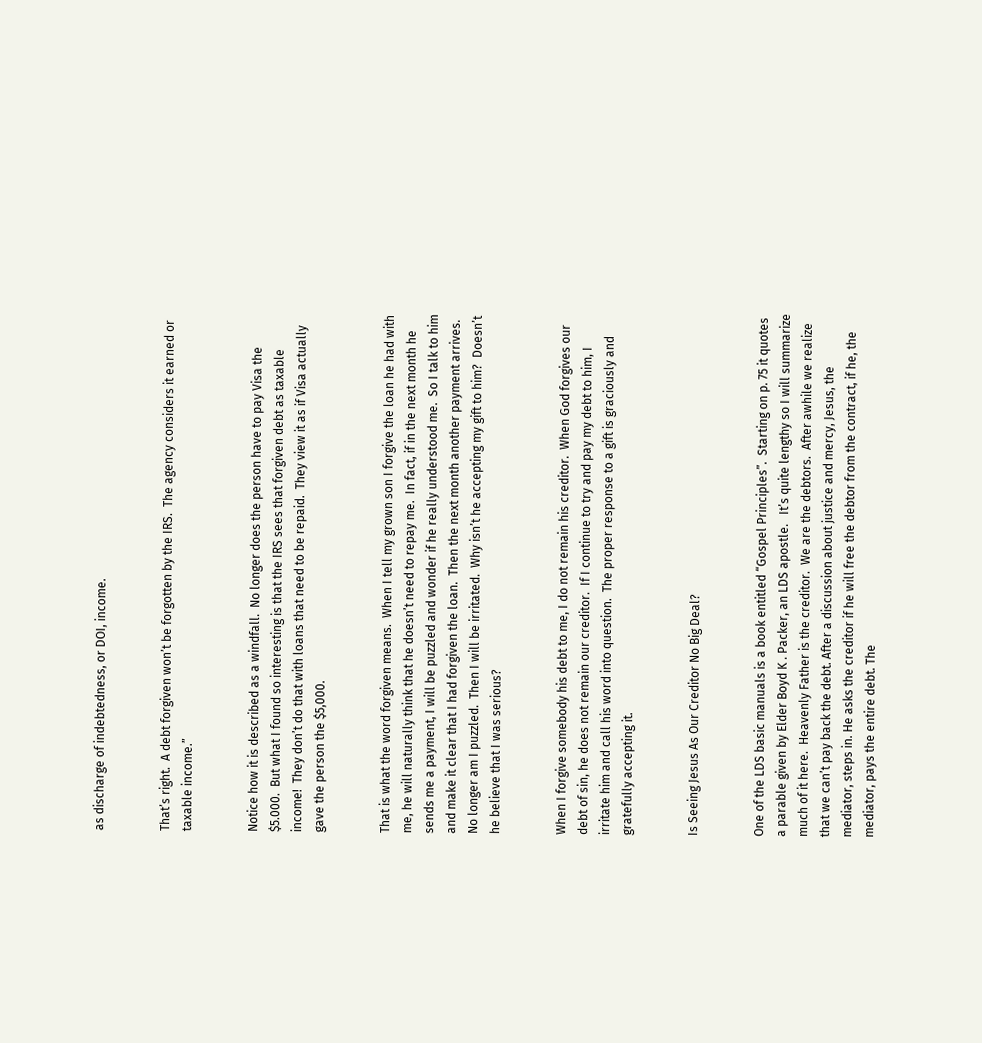as discharge of indebtedness, or DOI, income.


That’s right.  A debt forgiven won’t be forgotten by the IRS.  The agency considers it earned or taxable income.”


Notice how it is described as a windfall.  No longer does the person have to pay Visa the $5.000.  But what I found so interesting is that the IRS sees that forgiven debt as taxable income!  They don’t do that with loans that need to be repaid.  They view it as if Visa actually gave the person the $5,000.


That is what the word forgiven means.  When I tell my grown son I forgive the loan he had with me, he will naturally think that he doesn’t need to repay me.  In fact, if in the next month he sends me a payment, I will be puzzled and wonder if he really understood me.  So I talk to him and make it clear that I had forgiven the loan.  Then the next month another payment arrives.  No longer am I puzzled.  Then I will be irritated.  Why isn’t he accepting my gift to him?  Doesn’t he believe that I was serious?


When I forgive somebody his debt to me, I do not remain his creditor.  When God forgives our debt of sin, he does not remain our creditor.  If I continue to try and pay my debt to him, I irritate him and call his word into question.  The proper response to a gift is graciously and gratefully accepting it.


Is Seeing Jesus As Our Creditor No Big Deal?


One of the LDS basic manuals is a book entitled “Gospel Principles”.  Starting on p. 75 it quotes a parable given by Elder Boyd K . Packer, an LDS apostle.   It’s quite lengthy so I will summarize much of it here.  Heavenly Father is the creditor.  We are the debtors.  After awhile we realize that we can’t pay back the debt. After a discussion about justice and mercy, Jesus, the mediator, steps in. He asks the creditor if he will free the debtor from the contract, if he, the mediator, pays the entire debt. The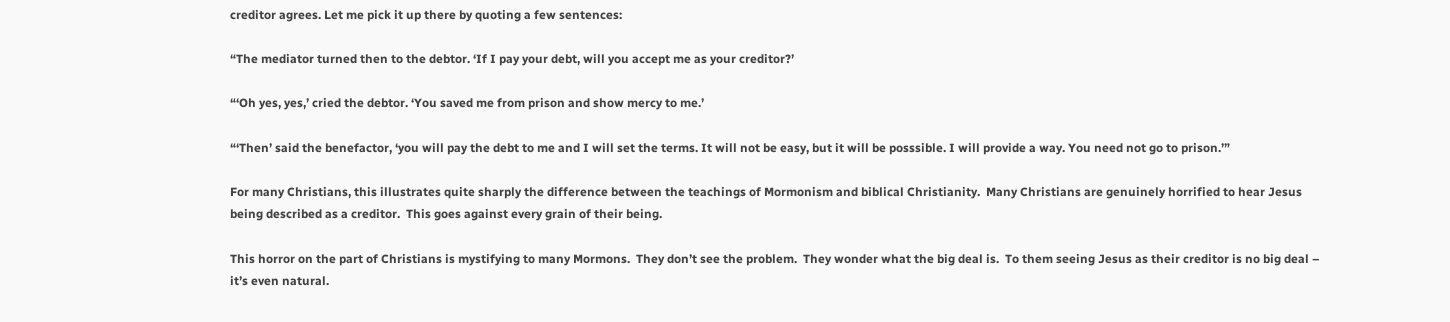creditor agrees. Let me pick it up there by quoting a few sentences:

“The mediator turned then to the debtor. ‘If I pay your debt, will you accept me as your creditor?’

“‘Oh yes, yes,’ cried the debtor. ‘You saved me from prison and show mercy to me.’

“‘Then’ said the benefactor, ‘you will pay the debt to me and I will set the terms. It will not be easy, but it will be posssible. I will provide a way. You need not go to prison.’”

For many Christians, this illustrates quite sharply the difference between the teachings of Mormonism and biblical Christianity.  Many Christians are genuinely horrified to hear Jesus being described as a creditor.  This goes against every grain of their being.

This horror on the part of Christians is mystifying to many Mormons.  They don’t see the problem.  They wonder what the big deal is.  To them seeing Jesus as their creditor is no big deal – it’s even natural.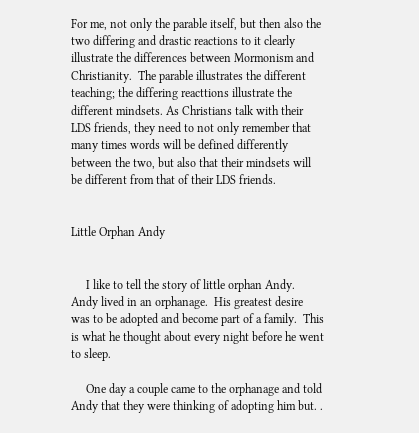For me, not only the parable itself, but then also the two differing and drastic reactions to it clearly illustrate the differences between Mormonism and Christianity.  The parable illustrates the different teaching; the differing reacttions illustrate the different mindsets. As Christians talk with their LDS friends, they need to not only remember that many times words will be defined differently between the two, but also that their mindsets will be different from that of their LDS friends.


Little Orphan Andy


     I like to tell the story of little orphan Andy.  Andy lived in an orphanage.  His greatest desire was to be adopted and become part of a family.  This is what he thought about every night before he went to sleep.

     One day a couple came to the orphanage and told Andy that they were thinking of adopting him but. .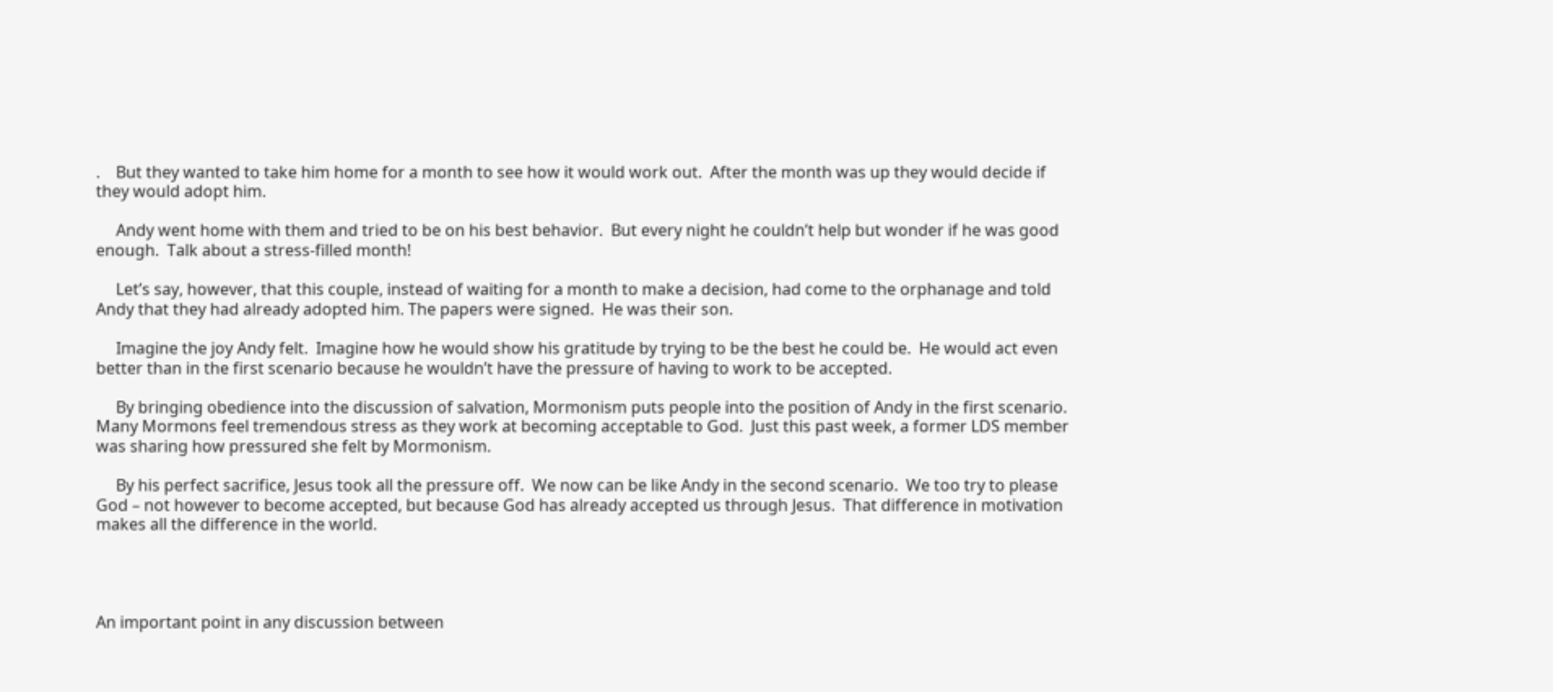.    But they wanted to take him home for a month to see how it would work out.  After the month was up they would decide if they would adopt him.

     Andy went home with them and tried to be on his best behavior.  But every night he couldn’t help but wonder if he was good enough.  Talk about a stress-filled month!

     Let’s say, however, that this couple, instead of waiting for a month to make a decision, had come to the orphanage and told Andy that they had already adopted him. The papers were signed.  He was their son.

     Imagine the joy Andy felt.  Imagine how he would show his gratitude by trying to be the best he could be.  He would act even better than in the first scenario because he wouldn’t have the pressure of having to work to be accepted.

     By bringing obedience into the discussion of salvation, Mormonism puts people into the position of Andy in the first scenario.  Many Mormons feel tremendous stress as they work at becoming acceptable to God.  Just this past week, a former LDS member was sharing how pressured she felt by Mormonism.

     By his perfect sacrifice, Jesus took all the pressure off.  We now can be like Andy in the second scenario.  We too try to please God – not however to become accepted, but because God has already accepted us through Jesus.  That difference in motivation makes all the difference in the world.




An important point in any discussion between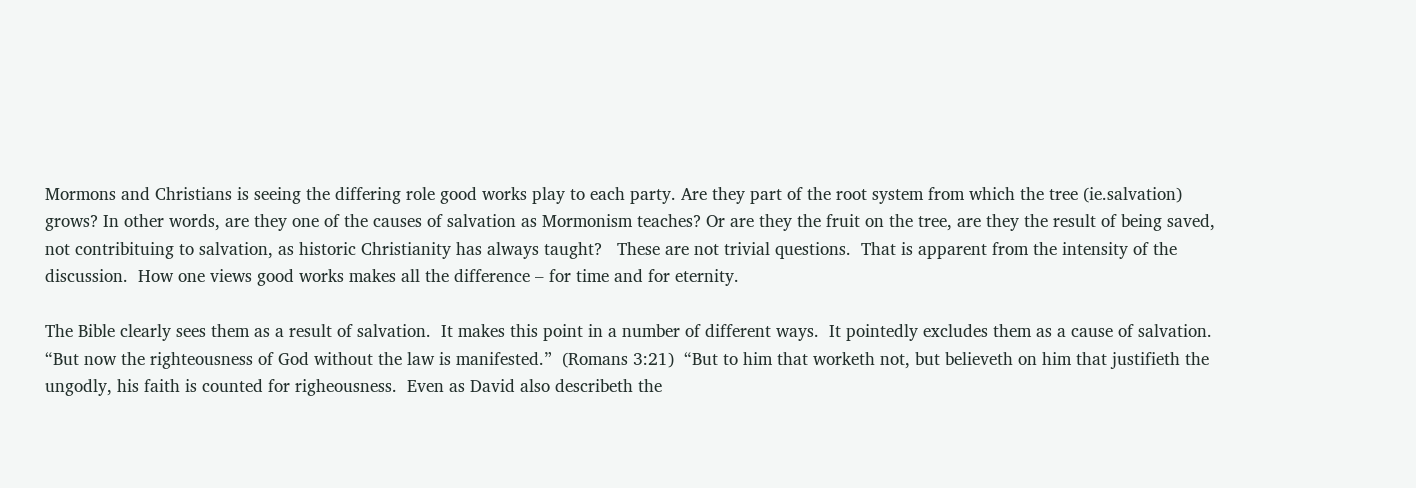Mormons and Christians is seeing the differing role good works play to each party. Are they part of the root system from which the tree (ie.salvation) grows? In other words, are they one of the causes of salvation as Mormonism teaches? Or are they the fruit on the tree, are they the result of being saved, not contribituing to salvation, as historic Christianity has always taught?   These are not trivial questions.  That is apparent from the intensity of the discussion.  How one views good works makes all the difference – for time and for eternity.

The Bible clearly sees them as a result of salvation.  It makes this point in a number of different ways.  It pointedly excludes them as a cause of salvation.  “But now the righteousness of God without the law is manifested.”  (Romans 3:21)  “But to him that worketh not, but believeth on him that justifieth the ungodly, his faith is counted for righeousness.  Even as David also describeth the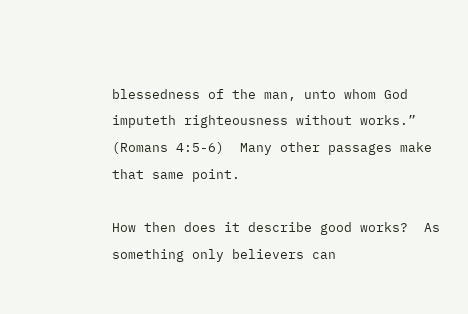blessedness of the man, unto whom God imputeth righteousness without works.”  (Romans 4:5-6)  Many other passages make that same point.

How then does it describe good works?  As something only believers can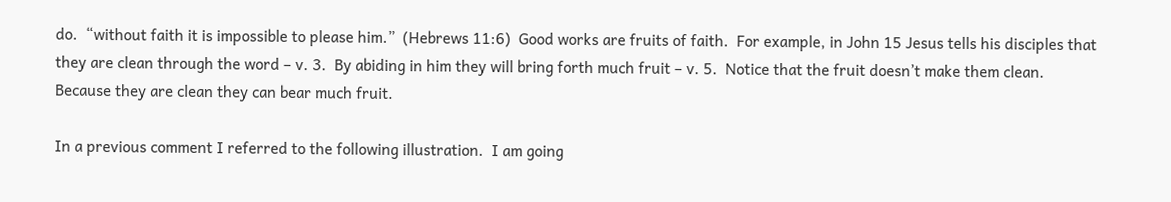do.  “without faith it is impossible to please him.”  (Hebrews 11:6)  Good works are fruits of faith.  For example, in John 15 Jesus tells his disciples that they are clean through the word – v. 3.  By abiding in him they will bring forth much fruit – v. 5.  Notice that the fruit doesn’t make them clean.  Because they are clean they can bear much fruit.

In a previous comment I referred to the following illustration.  I am going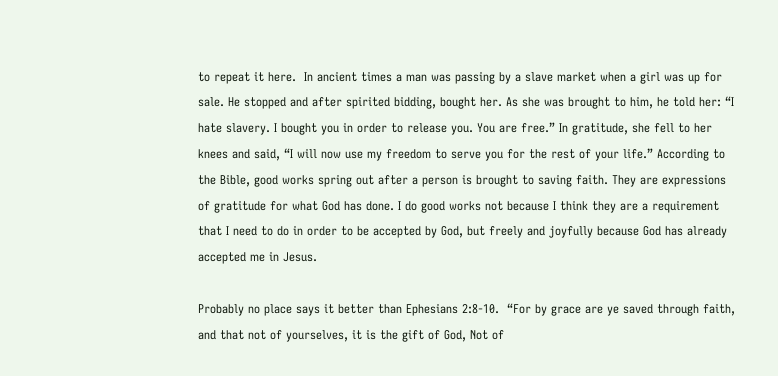to repeat it here.  In ancient times a man was passing by a slave market when a girl was up for sale. He stopped and after spirited bidding, bought her. As she was brought to him, he told her: “I hate slavery. I bought you in order to release you. You are free.” In gratitude, she fell to her knees and said, “I will now use my freedom to serve you for the rest of your life.” According to the Bible, good works spring out after a person is brought to saving faith. They are expressions of gratitude for what God has done. I do good works not because I think they are a requirement that I need to do in order to be accepted by God, but freely and joyfully because God has already accepted me in Jesus.

Probably no place says it better than Ephesians 2:8-10.  “For by grace are ye saved through faith, and that not of yourselves, it is the gift of God, Not of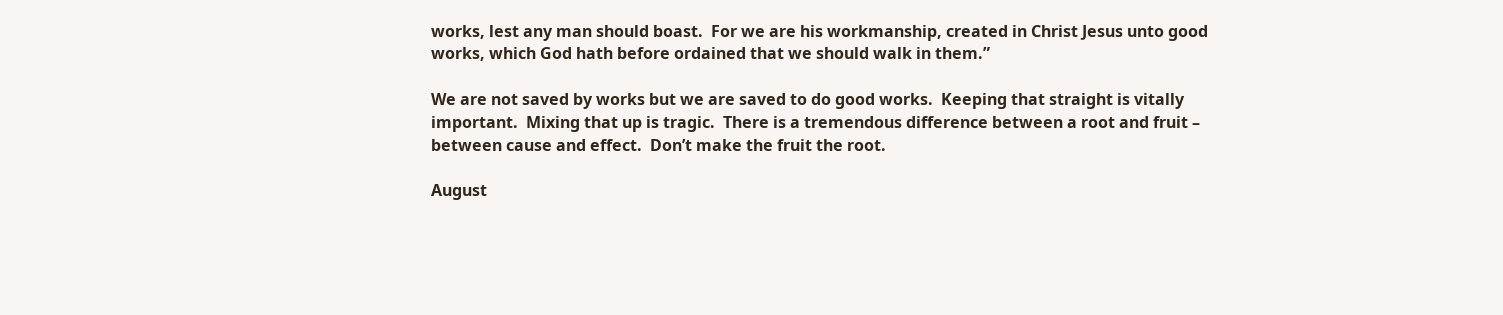works, lest any man should boast.  For we are his workmanship, created in Christ Jesus unto good works, which God hath before ordained that we should walk in them.”

We are not saved by works but we are saved to do good works.  Keeping that straight is vitally important.  Mixing that up is tragic.  There is a tremendous difference between a root and fruit – between cause and effect.  Don’t make the fruit the root.

August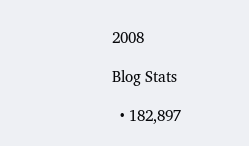2008

Blog Stats

  • 182,897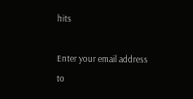hits

Enter your email address to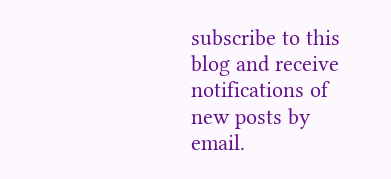subscribe to this blog and receive notifications of new posts by email.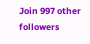Join 997 other followers